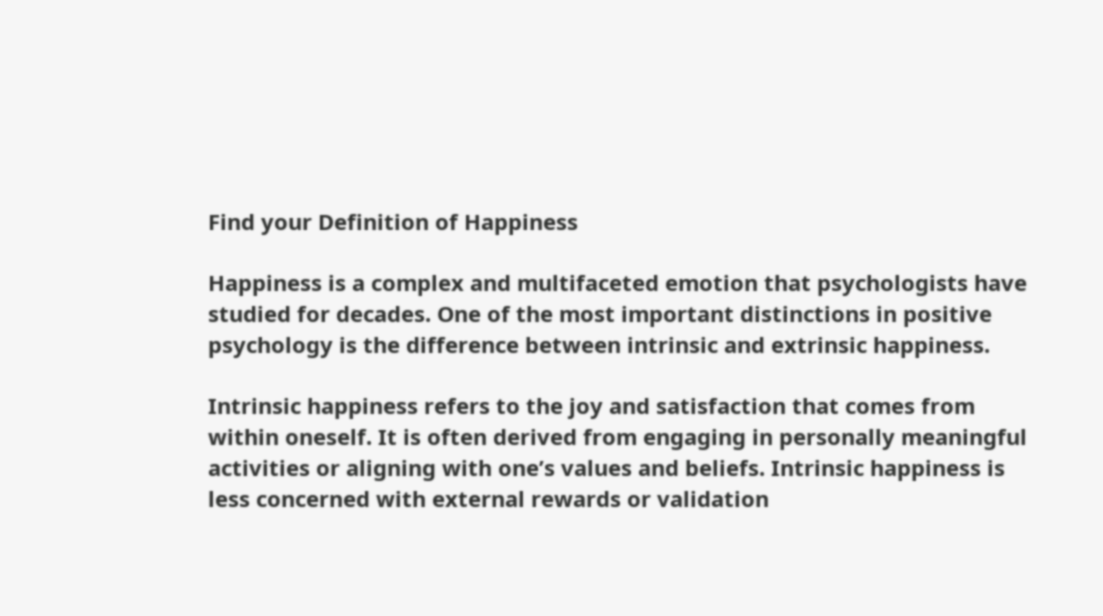Find your Definition of Happiness

Happiness is a complex and multifaceted emotion that psychologists have studied for decades. One of the most important distinctions in positive psychology is the difference between intrinsic and extrinsic happiness.

Intrinsic happiness refers to the joy and satisfaction that comes from within oneself. It is often derived from engaging in personally meaningful activities or aligning with one’s values and beliefs. Intrinsic happiness is less concerned with external rewards or validation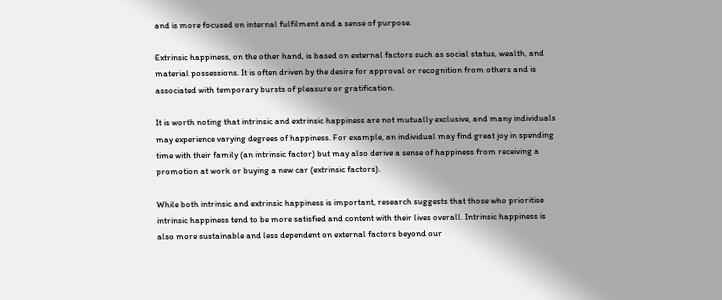and is more focused on internal fulfilment and a sense of purpose.

Extrinsic happiness, on the other hand, is based on external factors such as social status, wealth, and material possessions. It is often driven by the desire for approval or recognition from others and is associated with temporary bursts of pleasure or gratification.

It is worth noting that intrinsic and extrinsic happiness are not mutually exclusive, and many individuals may experience varying degrees of happiness. For example, an individual may find great joy in spending time with their family (an intrinsic factor) but may also derive a sense of happiness from receiving a promotion at work or buying a new car (extrinsic factors).

While both intrinsic and extrinsic happiness is important, research suggests that those who prioritise intrinsic happiness tend to be more satisfied and content with their lives overall. Intrinsic happiness is also more sustainable and less dependent on external factors beyond our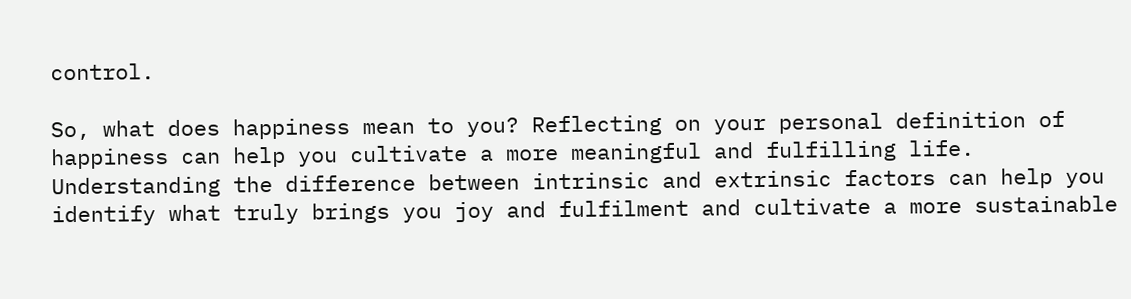control.

So, what does happiness mean to you? Reflecting on your personal definition of happiness can help you cultivate a more meaningful and fulfilling life. Understanding the difference between intrinsic and extrinsic factors can help you identify what truly brings you joy and fulfilment and cultivate a more sustainable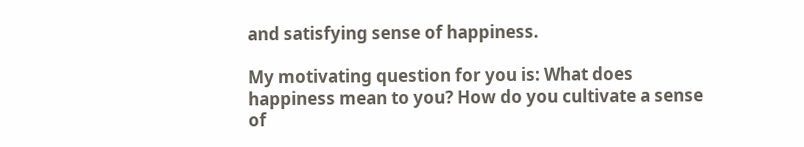and satisfying sense of happiness.

My motivating question for you is: What does happiness mean to you? How do you cultivate a sense of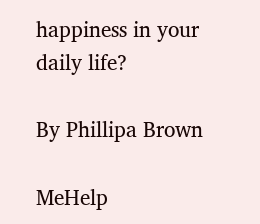happiness in your daily life?

By Phillipa Brown

MeHelp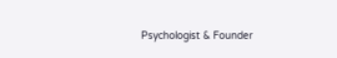Psychologist & Founder